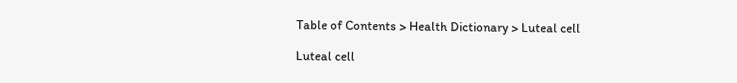Table of Contents > Health Dictionary > Luteal cell

Luteal cell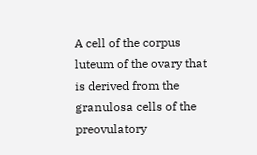A cell of the corpus luteum of the ovary that is derived from the granulosa cells of the preovulatory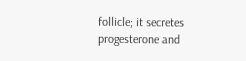follicle; it secretes progesterone and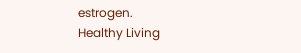estrogen.
Healthy Living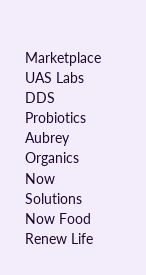Marketplace
UAS Labs DDS Probiotics
Aubrey Organics
Now Solutions
Now Food
Renew Life